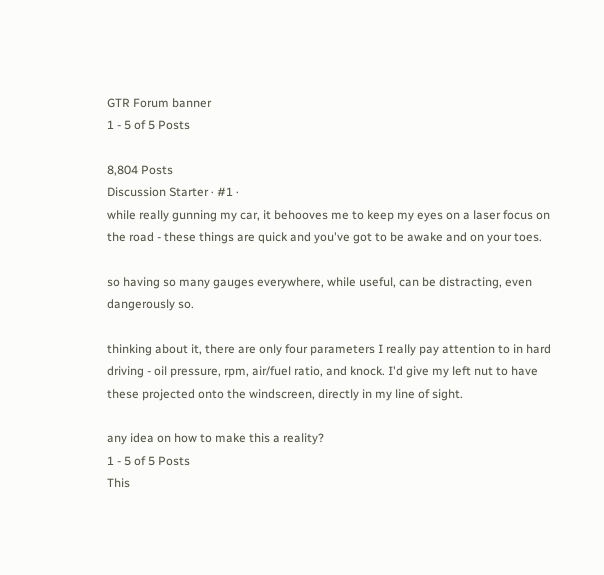GTR Forum banner
1 - 5 of 5 Posts

8,804 Posts
Discussion Starter · #1 ·
while really gunning my car, it behooves me to keep my eyes on a laser focus on the road - these things are quick and you've got to be awake and on your toes.

so having so many gauges everywhere, while useful, can be distracting, even dangerously so.

thinking about it, there are only four parameters I really pay attention to in hard driving - oil pressure, rpm, air/fuel ratio, and knock. I'd give my left nut to have these projected onto the windscreen, directly in my line of sight.

any idea on how to make this a reality?
1 - 5 of 5 Posts
This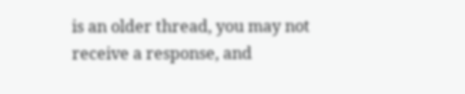is an older thread, you may not receive a response, and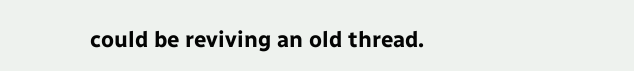could be reviving an old thread.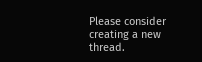Please consider creating a new thread.